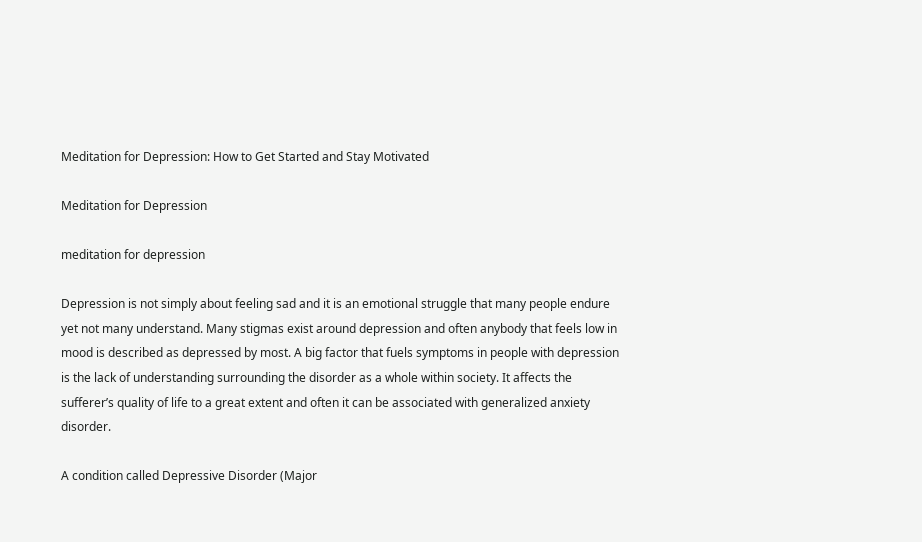Meditation for Depression: How to Get Started and Stay Motivated

Meditation for Depression

meditation for depression

Depression is not simply about feeling sad and it is an emotional struggle that many people endure yet not many understand. Many stigmas exist around depression and often anybody that feels low in mood is described as depressed by most. A big factor that fuels symptoms in people with depression is the lack of understanding surrounding the disorder as a whole within society. It affects the sufferer’s quality of life to a great extent and often it can be associated with generalized anxiety disorder.

A condition called Depressive Disorder (Major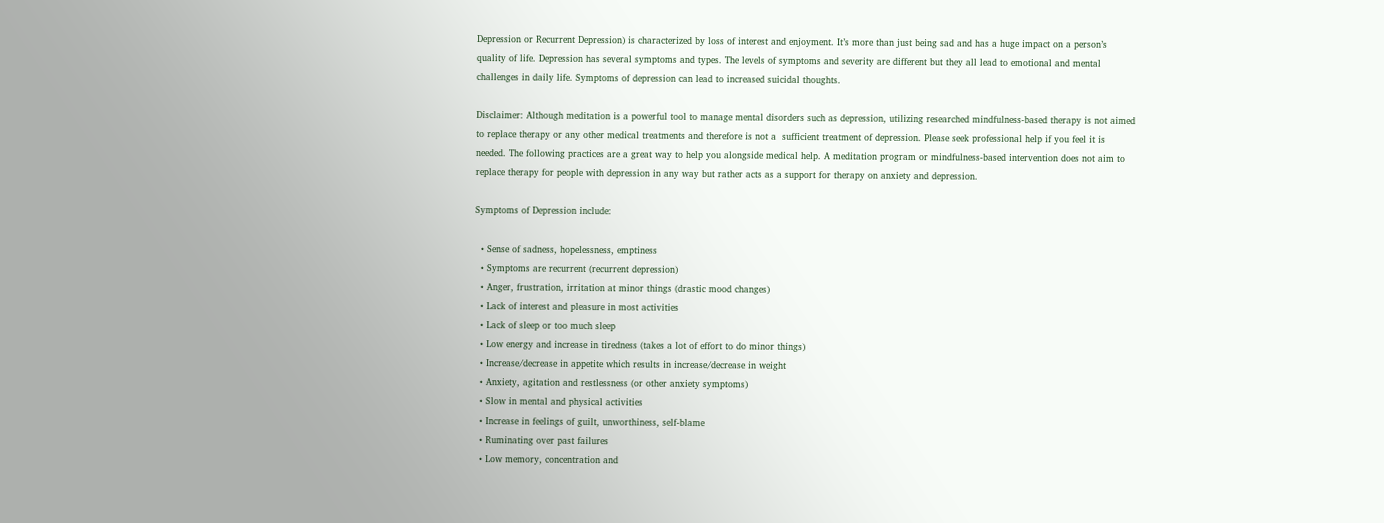Depression or Recurrent Depression) is characterized by loss of interest and enjoyment. It’s more than just being sad and has a huge impact on a person’s quality of life. Depression has several symptoms and types. The levels of symptoms and severity are different but they all lead to emotional and mental challenges in daily life. Symptoms of depression can lead to increased suicidal thoughts.

Disclaimer: Although meditation is a powerful tool to manage mental disorders such as depression, utilizing researched mindfulness-based therapy is not aimed to replace therapy or any other medical treatments and therefore is not a  sufficient treatment of depression. Please seek professional help if you feel it is needed. The following practices are a great way to help you alongside medical help. A meditation program or mindfulness-based intervention does not aim to replace therapy for people with depression in any way but rather acts as a support for therapy on anxiety and depression.

Symptoms of Depression include:

  • Sense of sadness, hopelessness, emptiness
  • Symptoms are recurrent (recurrent depression)
  • Anger, frustration, irritation at minor things (drastic mood changes)
  • Lack of interest and pleasure in most activities
  • Lack of sleep or too much sleep
  • Low energy and increase in tiredness (takes a lot of effort to do minor things)
  • Increase/decrease in appetite which results in increase/decrease in weight
  • Anxiety, agitation and restlessness (or other anxiety symptoms)
  • Slow in mental and physical activities
  • Increase in feelings of guilt, unworthiness, self-blame
  • Ruminating over past failures
  • Low memory, concentration and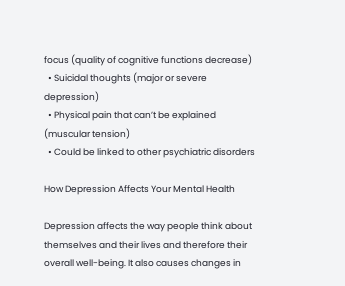focus (quality of cognitive functions decrease)
  • Suicidal thoughts (major or severe depression)
  • Physical pain that can’t be explained (muscular tension)
  • Could be linked to other psychiatric disorders

How Depression Affects Your Mental Health

Depression affects the way people think about themselves and their lives and therefore their overall well-being. It also causes changes in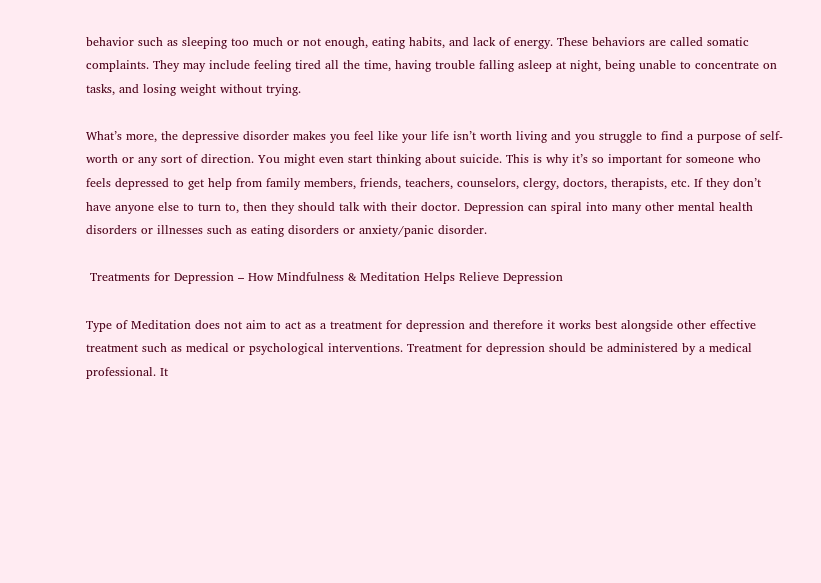behavior such as sleeping too much or not enough, eating habits, and lack of energy. These behaviors are called somatic complaints. They may include feeling tired all the time, having trouble falling asleep at night, being unable to concentrate on tasks, and losing weight without trying.

What’s more, the depressive disorder makes you feel like your life isn’t worth living and you struggle to find a purpose of self-worth or any sort of direction. You might even start thinking about suicide. This is why it’s so important for someone who feels depressed to get help from family members, friends, teachers, counselors, clergy, doctors, therapists, etc. If they don’t have anyone else to turn to, then they should talk with their doctor. Depression can spiral into many other mental health disorders or illnesses such as eating disorders or anxiety/panic disorder.

 Treatments for Depression – How Mindfulness & Meditation Helps Relieve Depression

Type of Meditation does not aim to act as a treatment for depression and therefore it works best alongside other effective treatment such as medical or psychological interventions. Treatment for depression should be administered by a medical professional. It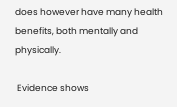does however have many health benefits, both mentally and physically.

 Evidence shows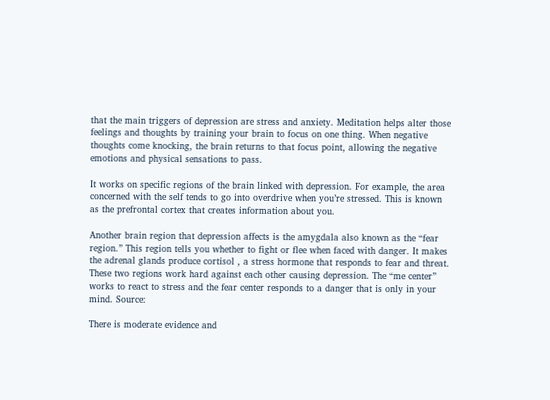that the main triggers of depression are stress and anxiety. Meditation helps alter those feelings and thoughts by training your brain to focus on one thing. When negative thoughts come knocking, the brain returns to that focus point, allowing the negative emotions and physical sensations to pass.

It works on specific regions of the brain linked with depression. For example, the area concerned with the self tends to go into overdrive when you’re stressed. This is known as the prefrontal cortex that creates information about you.

Another brain region that depression affects is the amygdala also known as the “fear region.” This region tells you whether to fight or flee when faced with danger. It makes the adrenal glands produce cortisol , a stress hormone that responds to fear and threat. These two regions work hard against each other causing depression. The “me center” works to react to stress and the fear center responds to a danger that is only in your mind. Source:

There is moderate evidence and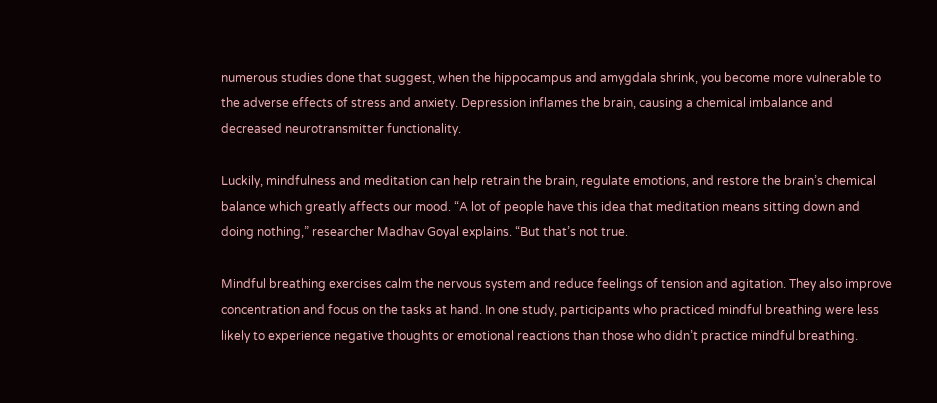numerous studies done that suggest, when the hippocampus and amygdala shrink, you become more vulnerable to the adverse effects of stress and anxiety. Depression inflames the brain, causing a chemical imbalance and decreased neurotransmitter functionality.

Luckily, mindfulness and meditation can help retrain the brain, regulate emotions, and restore the brain’s chemical balance which greatly affects our mood. “A lot of people have this idea that meditation means sitting down and doing nothing,” researcher Madhav Goyal explains. “But that’s not true.

Mindful breathing exercises calm the nervous system and reduce feelings of tension and agitation. They also improve concentration and focus on the tasks at hand. In one study, participants who practiced mindful breathing were less likely to experience negative thoughts or emotional reactions than those who didn’t practice mindful breathing.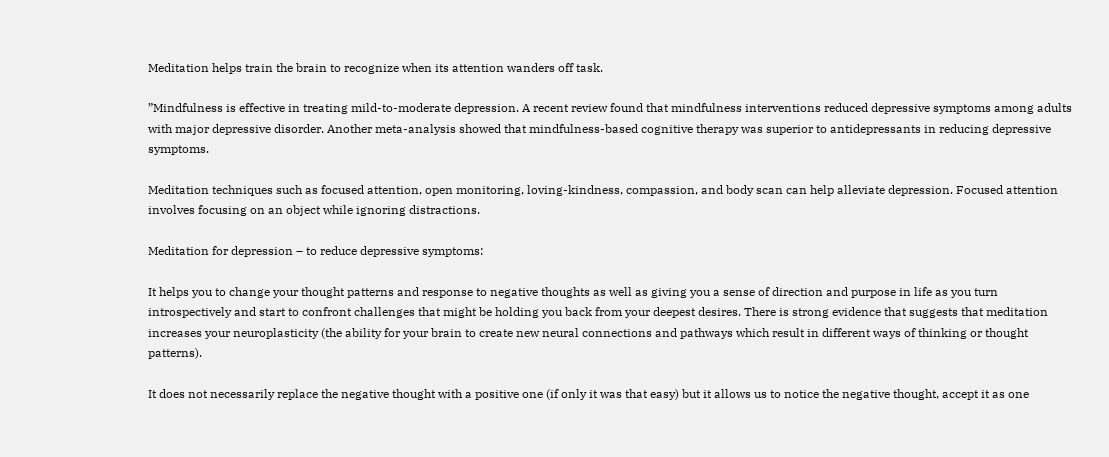Meditation helps train the brain to recognize when its attention wanders off task.

”Mindfulness is effective in treating mild-to-moderate depression. A recent review found that mindfulness interventions reduced depressive symptoms among adults with major depressive disorder. Another meta-analysis showed that mindfulness-based cognitive therapy was superior to antidepressants in reducing depressive symptoms.

Meditation techniques such as focused attention, open monitoring, loving-kindness, compassion, and body scan can help alleviate depression. Focused attention involves focusing on an object while ignoring distractions.

Meditation for depression – to reduce depressive symptoms:

It helps you to change your thought patterns and response to negative thoughts as well as giving you a sense of direction and purpose in life as you turn introspectively and start to confront challenges that might be holding you back from your deepest desires. There is strong evidence that suggests that meditation increases your neuroplasticity (the ability for your brain to create new neural connections and pathways which result in different ways of thinking or thought patterns).

It does not necessarily replace the negative thought with a positive one (if only it was that easy) but it allows us to notice the negative thought, accept it as one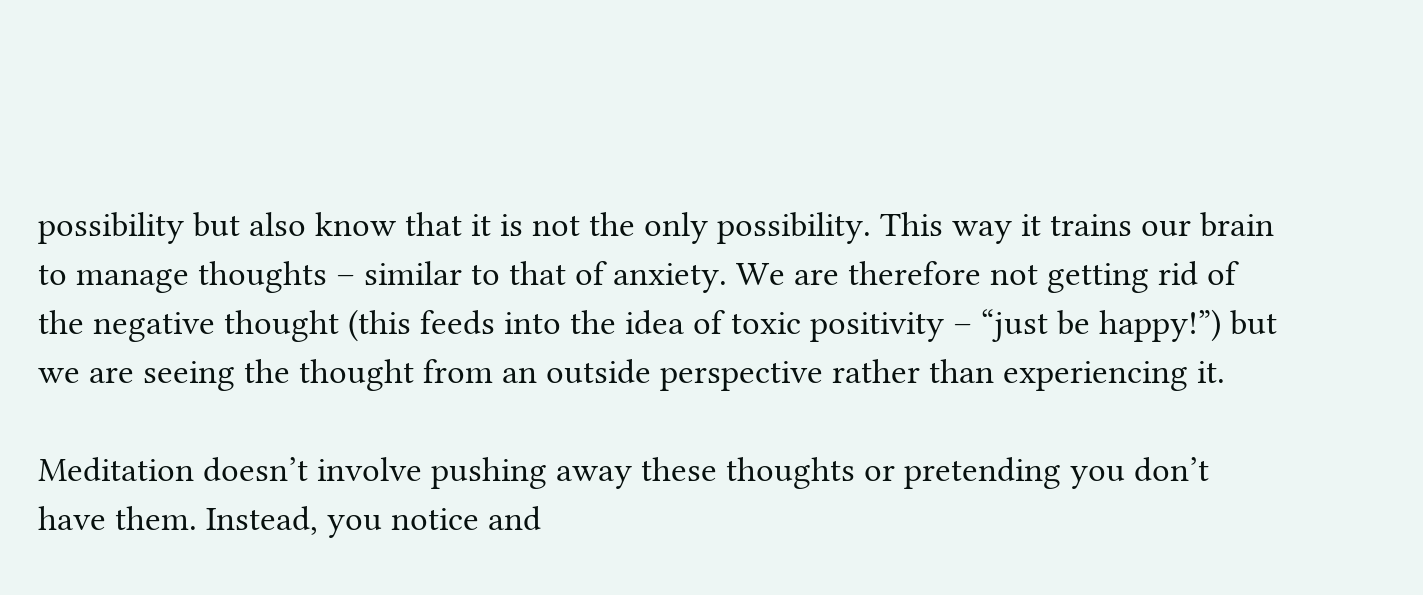possibility but also know that it is not the only possibility. This way it trains our brain to manage thoughts – similar to that of anxiety. We are therefore not getting rid of the negative thought (this feeds into the idea of toxic positivity – “just be happy!”) but we are seeing the thought from an outside perspective rather than experiencing it.

Meditation doesn’t involve pushing away these thoughts or pretending you don’t have them. Instead, you notice and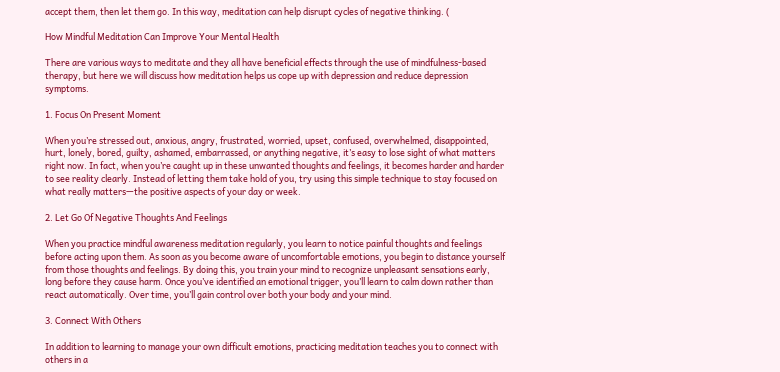accept them, then let them go. In this way, meditation can help disrupt cycles of negative thinking. (

How Mindful Meditation Can Improve Your Mental Health

There are various ways to meditate and they all have beneficial effects through the use of mindfulness-based therapy, but here we will discuss how meditation helps us cope up with depression and reduce depression symptoms.

1. Focus On Present Moment

When you’re stressed out, anxious, angry, frustrated, worried, upset, confused, overwhelmed, disappointed, hurt, lonely, bored, guilty, ashamed, embarrassed, or anything negative, it’s easy to lose sight of what matters right now. In fact, when you’re caught up in these unwanted thoughts and feelings, it becomes harder and harder to see reality clearly. Instead of letting them take hold of you, try using this simple technique to stay focused on what really matters—the positive aspects of your day or week.

2. Let Go Of Negative Thoughts And Feelings

When you practice mindful awareness meditation regularly, you learn to notice painful thoughts and feelings before acting upon them. As soon as you become aware of uncomfortable emotions, you begin to distance yourself from those thoughts and feelings. By doing this, you train your mind to recognize unpleasant sensations early, long before they cause harm. Once you’ve identified an emotional trigger, you’ll learn to calm down rather than react automatically. Over time, you’ll gain control over both your body and your mind.

3. Connect With Others

In addition to learning to manage your own difficult emotions, practicing meditation teaches you to connect with others in a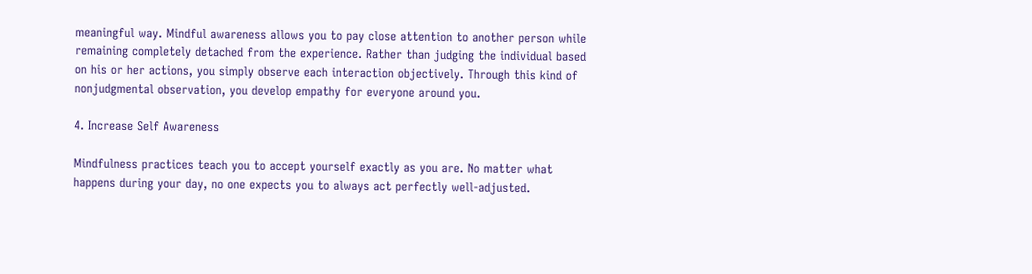meaningful way. Mindful awareness allows you to pay close attention to another person while remaining completely detached from the experience. Rather than judging the individual based on his or her actions, you simply observe each interaction objectively. Through this kind of nonjudgmental observation, you develop empathy for everyone around you.

4. Increase Self Awareness

Mindfulness practices teach you to accept yourself exactly as you are. No matter what happens during your day, no one expects you to always act perfectly well-adjusted.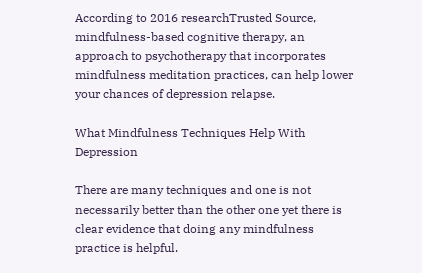According to 2016 researchTrusted Source, mindfulness-based cognitive therapy, an approach to psychotherapy that incorporates mindfulness meditation practices, can help lower your chances of depression relapse.

What Mindfulness Techniques Help With Depression

There are many techniques and one is not necessarily better than the other one yet there is clear evidence that doing any mindfulness practice is helpful.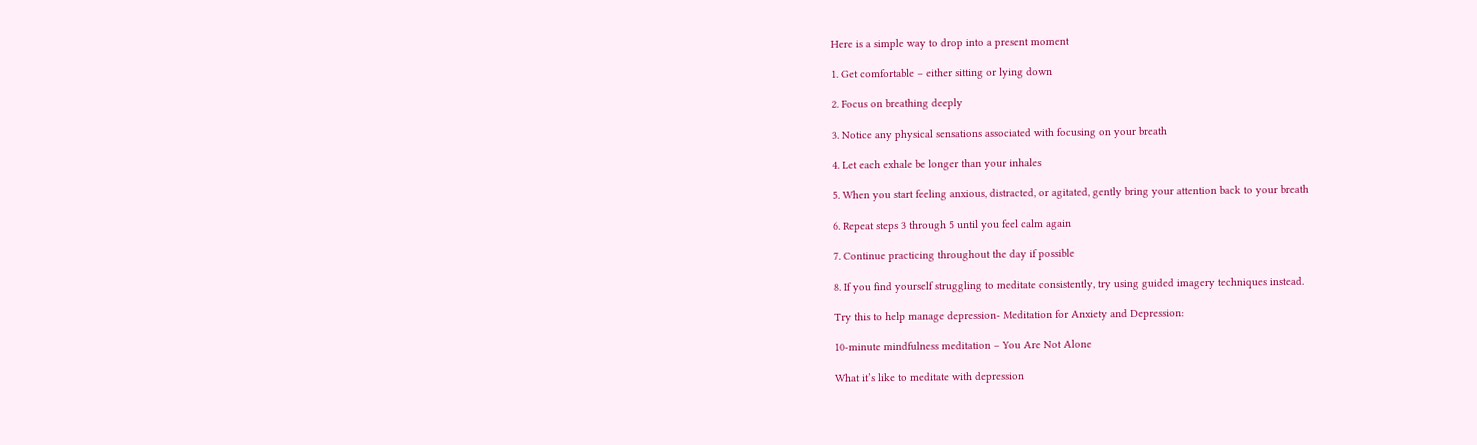Here is a simple way to drop into a present moment

1. Get comfortable – either sitting or lying down

2. Focus on breathing deeply

3. Notice any physical sensations associated with focusing on your breath

4. Let each exhale be longer than your inhales

5. When you start feeling anxious, distracted, or agitated, gently bring your attention back to your breath

6. Repeat steps 3 through 5 until you feel calm again

7. Continue practicing throughout the day if possible

8. If you find yourself struggling to meditate consistently, try using guided imagery techniques instead.

Try this to help manage depression- Meditation for Anxiety and Depression:

10-minute mindfulness meditation – You Are Not Alone

What it’s like to meditate with depression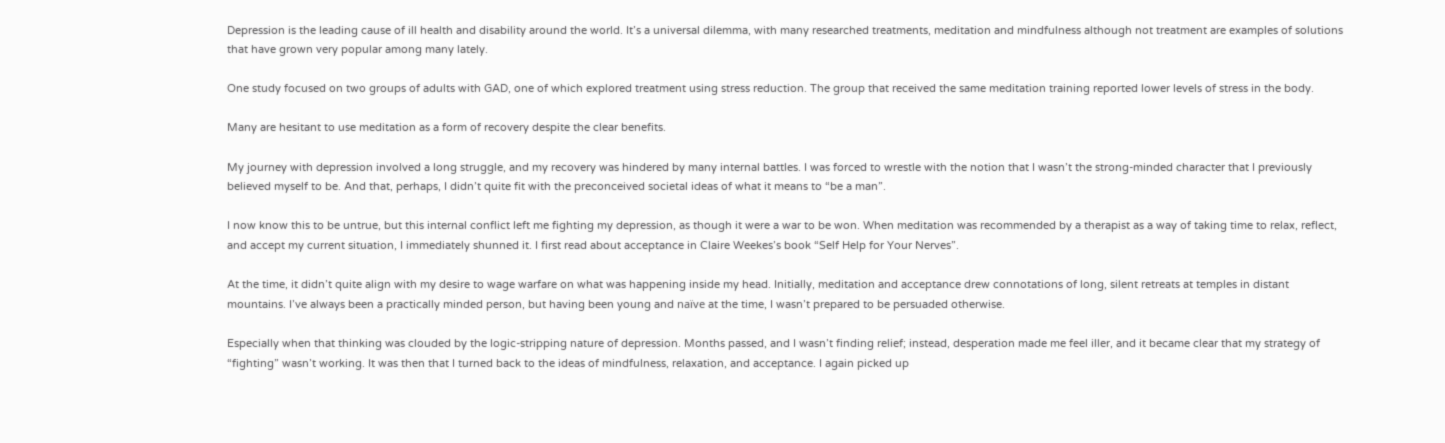Depression is the leading cause of ill health and disability around the world. It’s a universal dilemma, with many researched treatments, meditation and mindfulness although not treatment are examples of solutions that have grown very popular among many lately.

One study focused on two groups of adults with GAD, one of which explored treatment using stress reduction. The group that received the same meditation training reported lower levels of stress in the body.

Many are hesitant to use meditation as a form of recovery despite the clear benefits.

My journey with depression involved a long struggle, and my recovery was hindered by many internal battles. I was forced to wrestle with the notion that I wasn’t the strong-minded character that I previously believed myself to be. And that, perhaps, I didn’t quite fit with the preconceived societal ideas of what it means to “be a man”.

I now know this to be untrue, but this internal conflict left me fighting my depression, as though it were a war to be won. When meditation was recommended by a therapist as a way of taking time to relax, reflect, and accept my current situation, I immediately shunned it. I first read about acceptance in Claire Weekes’s book “Self Help for Your Nerves”.

At the time, it didn’t quite align with my desire to wage warfare on what was happening inside my head. Initially, meditation and acceptance drew connotations of long, silent retreats at temples in distant mountains. I’ve always been a practically minded person, but having been young and naïve at the time, I wasn’t prepared to be persuaded otherwise.

Especially when that thinking was clouded by the logic-stripping nature of depression. Months passed, and I wasn’t finding relief; instead, desperation made me feel iller, and it became clear that my strategy of “fighting” wasn’t working. It was then that I turned back to the ideas of mindfulness, relaxation, and acceptance. I again picked up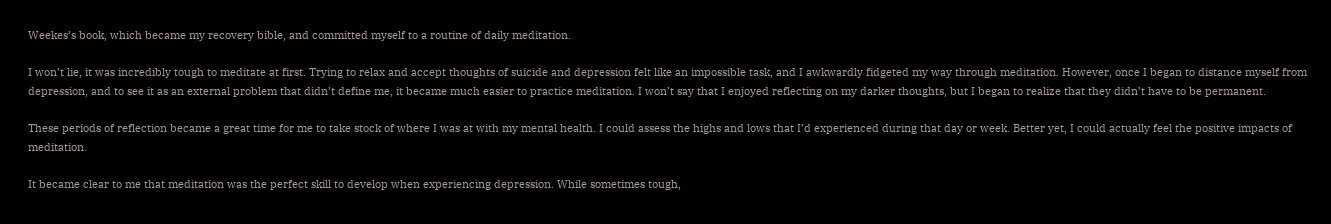Weekes’s book, which became my recovery bible, and committed myself to a routine of daily meditation.

I won’t lie, it was incredibly tough to meditate at first. Trying to relax and accept thoughts of suicide and depression felt like an impossible task, and I awkwardly fidgeted my way through meditation. However, once I began to distance myself from depression, and to see it as an external problem that didn’t define me, it became much easier to practice meditation. I won’t say that I enjoyed reflecting on my darker thoughts, but I began to realize that they didn’t have to be permanent.

These periods of reflection became a great time for me to take stock of where I was at with my mental health. I could assess the highs and lows that I’d experienced during that day or week. Better yet, I could actually feel the positive impacts of meditation.

It became clear to me that meditation was the perfect skill to develop when experiencing depression. While sometimes tough,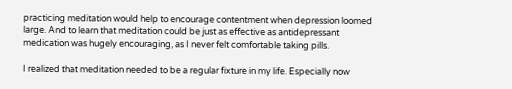practicing meditation would help to encourage contentment when depression loomed large. And to learn that meditation could be just as effective as antidepressant medication was hugely encouraging, as I never felt comfortable taking pills.

I realized that meditation needed to be a regular fixture in my life. Especially now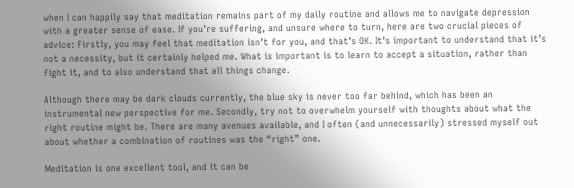when I can happily say that meditation remains part of my daily routine and allows me to navigate depression with a greater sense of ease. If you’re suffering, and unsure where to turn, here are two crucial pieces of advice: Firstly, you may feel that meditation isn’t for you, and that’s OK. It’s important to understand that it’s not a necessity, but it certainly helped me. What is important is to learn to accept a situation, rather than fight it, and to also understand that all things change.

Although there may be dark clouds currently, the blue sky is never too far behind, which has been an instrumental new perspective for me. Secondly, try not to overwhelm yourself with thoughts about what the right routine might be. There are many avenues available, and I often (and unnecessarily) stressed myself out about whether a combination of routines was the “right” one.

Meditation is one excellent tool, and it can be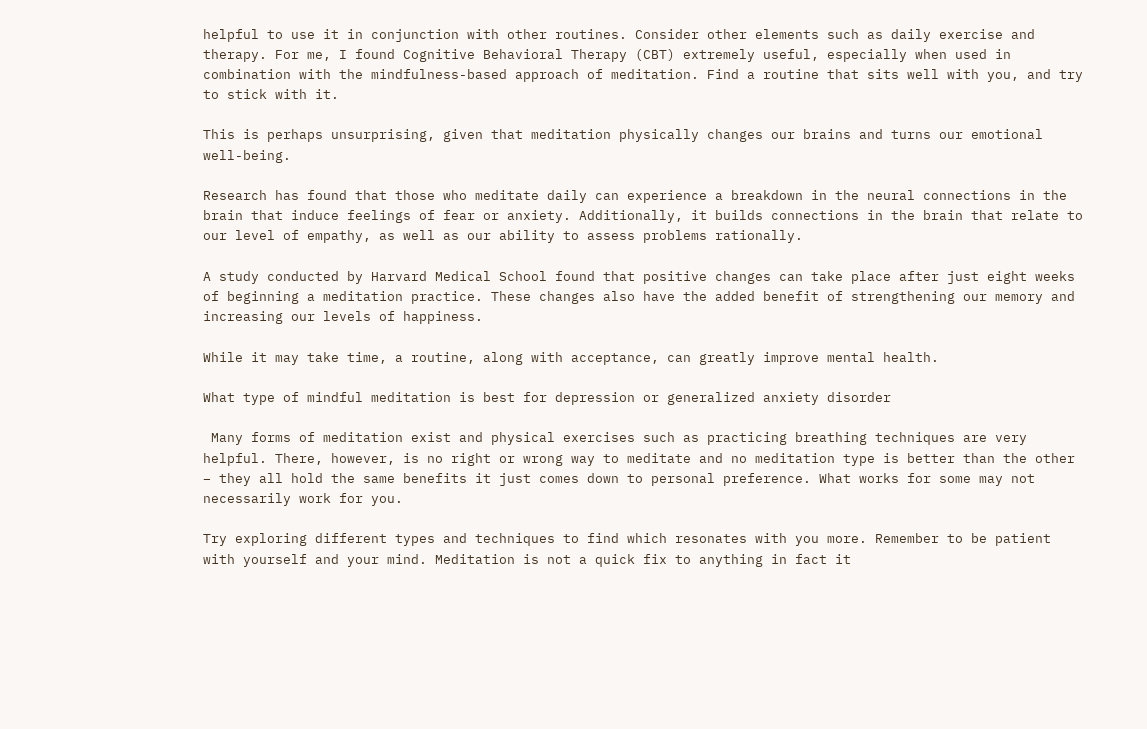helpful to use it in conjunction with other routines. Consider other elements such as daily exercise and therapy. For me, I found Cognitive Behavioral Therapy (CBT) extremely useful, especially when used in combination with the mindfulness-based approach of meditation. Find a routine that sits well with you, and try to stick with it.

This is perhaps unsurprising, given that meditation physically changes our brains and turns our emotional well-being.

Research has found that those who meditate daily can experience a breakdown in the neural connections in the brain that induce feelings of fear or anxiety. Additionally, it builds connections in the brain that relate to our level of empathy, as well as our ability to assess problems rationally.

A study conducted by Harvard Medical School found that positive changes can take place after just eight weeks of beginning a meditation practice. These changes also have the added benefit of strengthening our memory and increasing our levels of happiness.

While it may take time, a routine, along with acceptance, can greatly improve mental health.

What type of mindful meditation is best for depression or generalized anxiety disorder

 Many forms of meditation exist and physical exercises such as practicing breathing techniques are very helpful. There, however, is no right or wrong way to meditate and no meditation type is better than the other – they all hold the same benefits it just comes down to personal preference. What works for some may not necessarily work for you.

Try exploring different types and techniques to find which resonates with you more. Remember to be patient with yourself and your mind. Meditation is not a quick fix to anything in fact it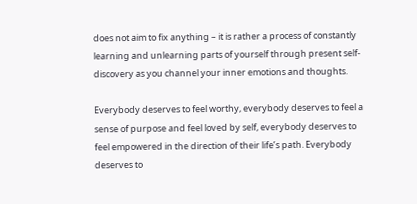does not aim to fix anything – it is rather a process of constantly learning and unlearning parts of yourself through present self-discovery as you channel your inner emotions and thoughts.

Everybody deserves to feel worthy, everybody deserves to feel a sense of purpose and feel loved by self, everybody deserves to feel empowered in the direction of their life’s path. Everybody deserves to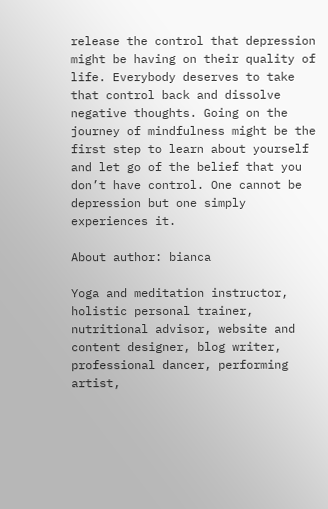release the control that depression might be having on their quality of life. Everybody deserves to take that control back and dissolve negative thoughts. Going on the journey of mindfulness might be the first step to learn about yourself and let go of the belief that you don’t have control. One cannot be depression but one simply experiences it.

About author: bianca

Yoga and meditation instructor, holistic personal trainer, nutritional advisor, website and content designer, blog writer, professional dancer, performing artist,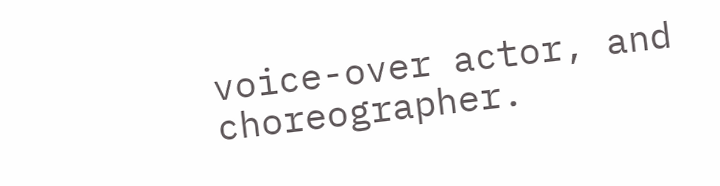voice-over actor, and choreographer.